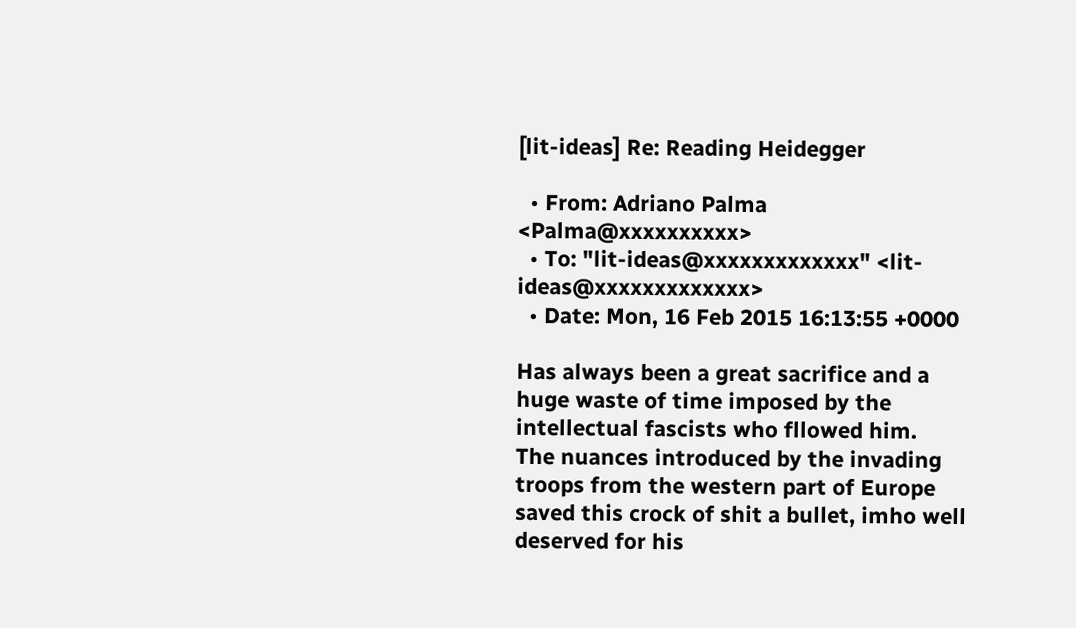[lit-ideas] Re: Reading Heidegger

  • From: Adriano Palma <Palma@xxxxxxxxxx>
  • To: "lit-ideas@xxxxxxxxxxxxx" <lit-ideas@xxxxxxxxxxxxx>
  • Date: Mon, 16 Feb 2015 16:13:55 +0000

Has always been a great sacrifice and a huge waste of time imposed by the
intellectual fascists who fllowed him.
The nuances introduced by the invading troops from the western part of Europe
saved this crock of shit a bullet, imho well deserved for his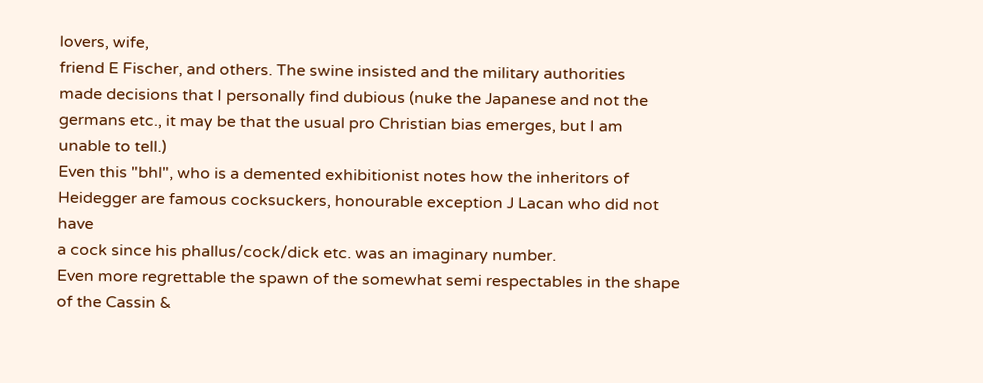lovers, wife,
friend E Fischer, and others. The swine insisted and the military authorities
made decisions that I personally find dubious (nuke the Japanese and not the
germans etc., it may be that the usual pro Christian bias emerges, but I am
unable to tell.)
Even this "bhl", who is a demented exhibitionist notes how the inheritors of
Heidegger are famous cocksuckers, honourable exception J Lacan who did not have
a cock since his phallus/cock/dick etc. was an imaginary number.
Even more regrettable the spawn of the somewhat semi respectables in the shape
of the Cassin &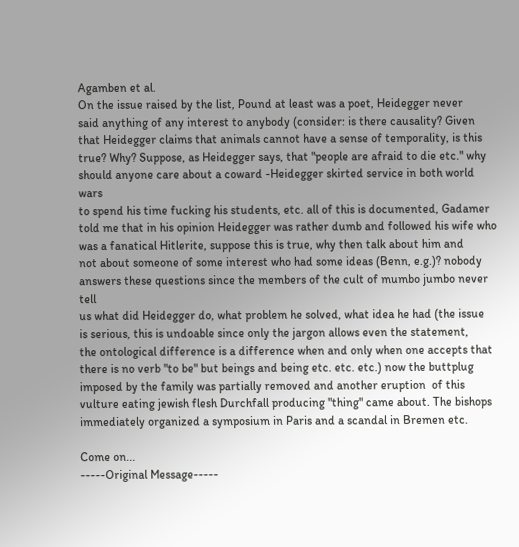Agamben et al.
On the issue raised by the list, Pound at least was a poet, Heidegger never
said anything of any interest to anybody (consider: is there causality? Given
that Heidegger claims that animals cannot have a sense of temporality, is this
true? Why? Suppose, as Heidegger says, that "people are afraid to die etc." why
should anyone care about a coward -Heidegger skirted service in both world wars
to spend his time fucking his students, etc. all of this is documented, Gadamer
told me that in his opinion Heidegger was rather dumb and followed his wife who
was a fanatical Hitlerite, suppose this is true, why then talk about him and
not about someone of some interest who had some ideas (Benn, e.g.)? nobody
answers these questions since the members of the cult of mumbo jumbo never tell
us what did Heidegger do, what problem he solved, what idea he had (the issue
is serious, this is undoable since only the jargon allows even the statement,
the ontological difference is a difference when and only when one accepts that
there is no verb "to be" but beings and being etc. etc. etc.) now the buttplug
imposed by the family was partially removed and another eruption  of this
vulture eating jewish flesh Durchfall producing "thing" came about. The bishops
immediately organized a symposium in Paris and a scandal in Bremen etc.

Come on...
-----Original Message-----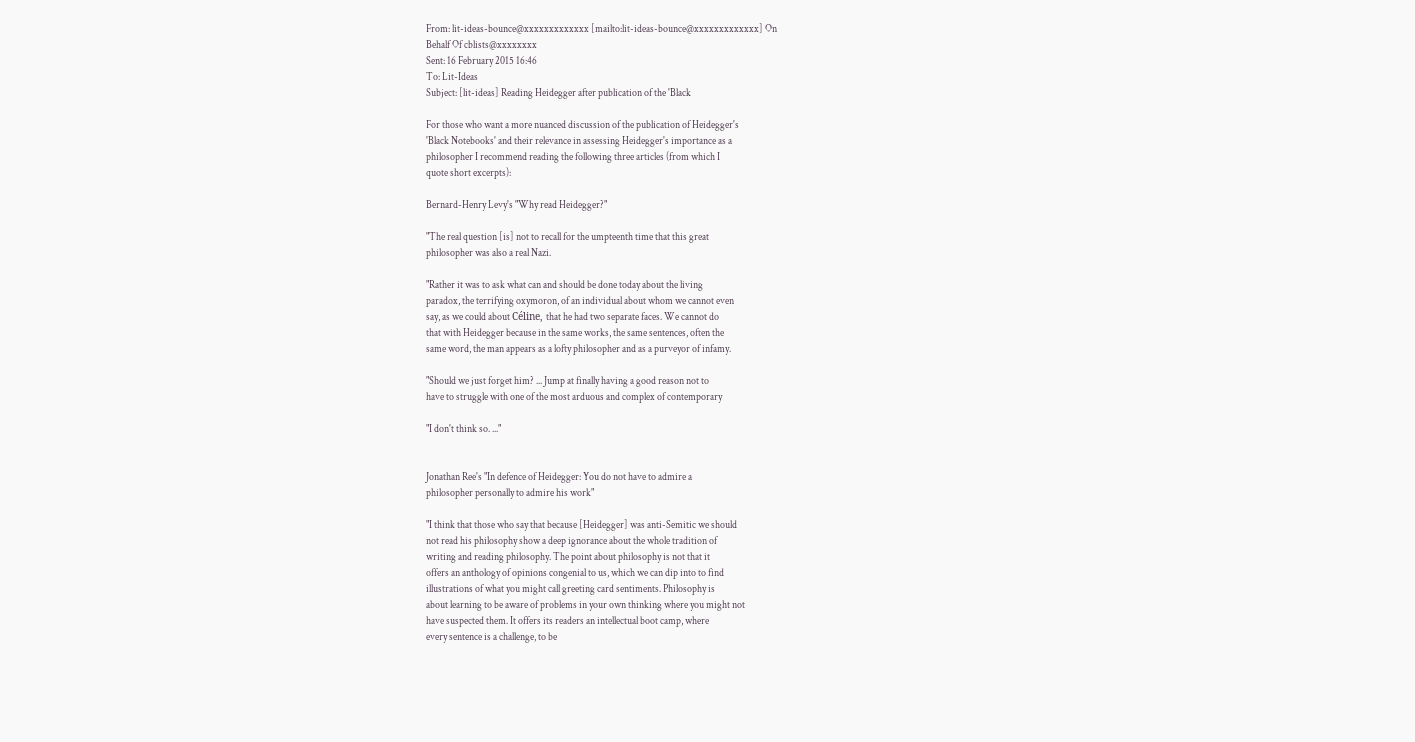From: lit-ideas-bounce@xxxxxxxxxxxxx [mailto:lit-ideas-bounce@xxxxxxxxxxxxx] On
Behalf Of cblists@xxxxxxxx
Sent: 16 February 2015 16:46
To: Lit-Ideas
Subject: [lit-ideas] Reading Heidegger after publication of the 'Black

For those who want a more nuanced discussion of the publication of Heidegger's
'Black Notebooks' and their relevance in assessing Heidegger's importance as a
philosopher I recommend reading the following three articles (from which I
quote short excerpts):

Bernard-Henry Levy's "Why read Heidegger?"

"The real question [is] not to recall for the umpteenth time that this great
philosopher was also a real Nazi.

"Rather it was to ask what can and should be done today about the living
paradox, the terrifying oxymoron, of an individual about whom we cannot even
say, as we could about Céline, that he had two separate faces. We cannot do
that with Heidegger because in the same works, the same sentences, often the
same word, the man appears as a lofty philosopher and as a purveyor of infamy.

"Should we just forget him? ... Jump at finally having a good reason not to
have to struggle with one of the most arduous and complex of contemporary

"I don't think so. ..."


Jonathan Ree's "In defence of Heidegger: You do not have to admire a
philosopher personally to admire his work"

"I think that those who say that because [Heidegger] was anti-Semitic we should
not read his philosophy show a deep ignorance about the whole tradition of
writing and reading philosophy. The point about philosophy is not that it
offers an anthology of opinions congenial to us, which we can dip into to find
illustrations of what you might call greeting card sentiments. Philosophy is
about learning to be aware of problems in your own thinking where you might not
have suspected them. It offers its readers an intellectual boot camp, where
every sentence is a challenge, to be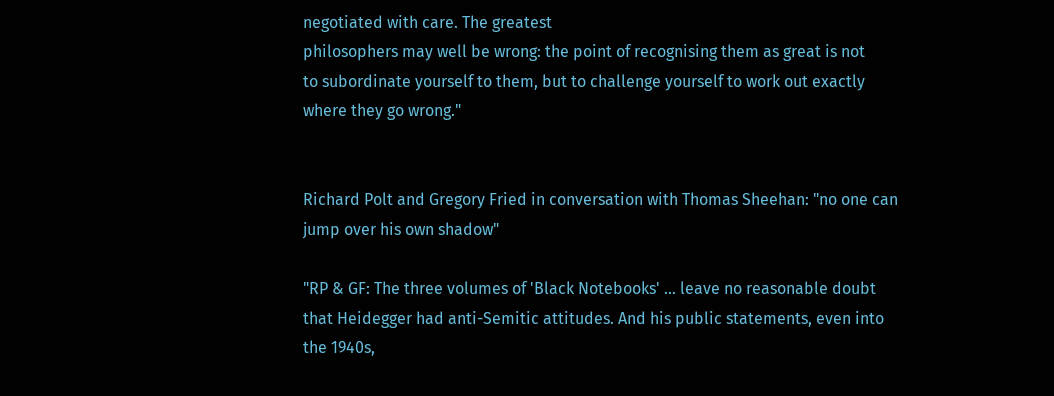negotiated with care. The greatest
philosophers may well be wrong: the point of recognising them as great is not
to subordinate yourself to them, but to challenge yourself to work out exactly
where they go wrong."


Richard Polt and Gregory Fried in conversation with Thomas Sheehan: "no one can
jump over his own shadow"

"RP & GF: The three volumes of 'Black Notebooks' ... leave no reasonable doubt
that Heidegger had anti-Semitic attitudes. And his public statements, even into
the 1940s,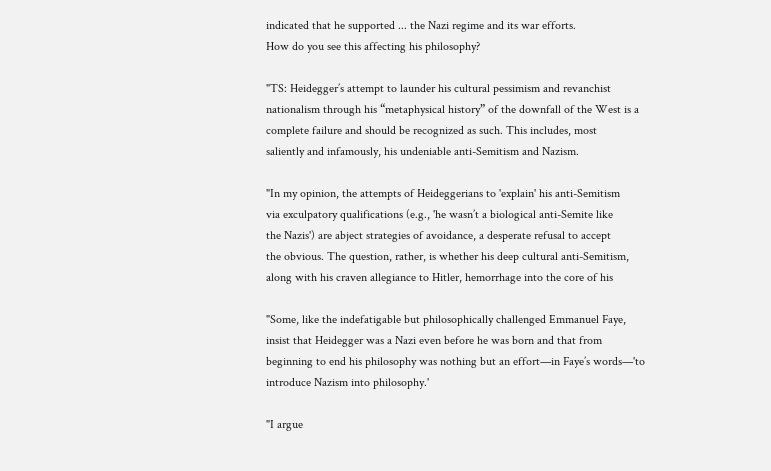indicated that he supported ... the Nazi regime and its war efforts.
How do you see this affecting his philosophy?

"TS: Heidegger’s attempt to launder his cultural pessimism and revanchist
nationalism through his “metaphysical history” of the downfall of the West is a
complete failure and should be recognized as such. This includes, most
saliently and infamously, his undeniable anti-Semitism and Nazism.

"In my opinion, the attempts of Heideggerians to 'explain' his anti-Semitism
via exculpatory qualifications (e.g., 'he wasn’t a biological anti-Semite like
the Nazis') are abject strategies of avoidance, a desperate refusal to accept
the obvious. The question, rather, is whether his deep cultural anti-Semitism,
along with his craven allegiance to Hitler, hemorrhage into the core of his

"Some, like the indefatigable but philosophically challenged Emmanuel Faye,
insist that Heidegger was a Nazi even before he was born and that from
beginning to end his philosophy was nothing but an effort—in Faye’s words—'to
introduce Nazism into philosophy.'

"I argue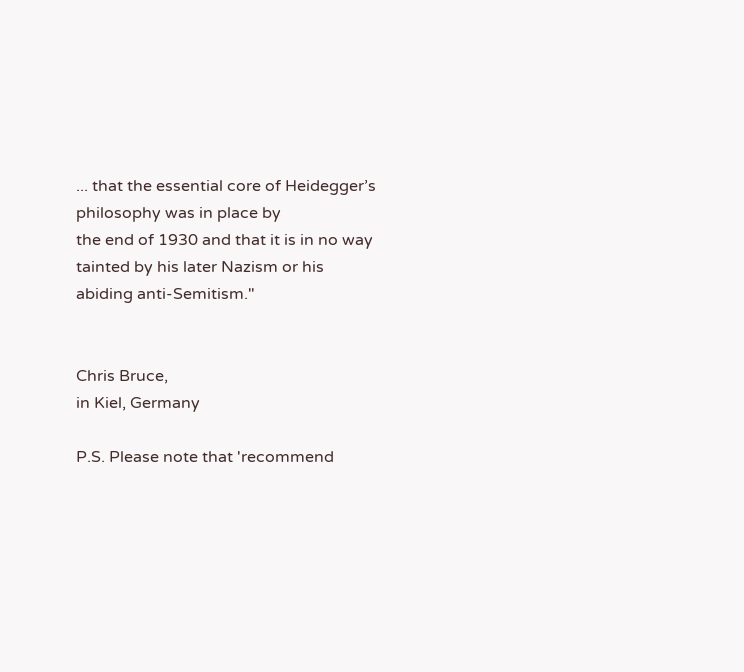... that the essential core of Heidegger’s philosophy was in place by
the end of 1930 and that it is in no way tainted by his later Nazism or his
abiding anti-Semitism."


Chris Bruce,
in Kiel, Germany

P.S. Please note that 'recommend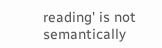reading' is not semantically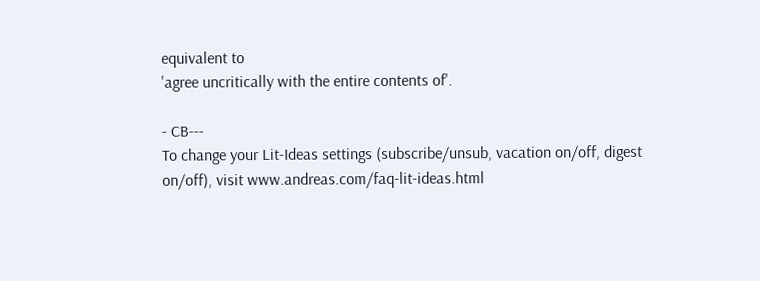equivalent to
'agree uncritically with the entire contents of'.

- CB---
To change your Lit-Ideas settings (subscribe/unsub, vacation on/off, digest
on/off), visit www.andreas.com/faq-lit-ideas.html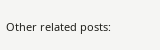Other related posts: